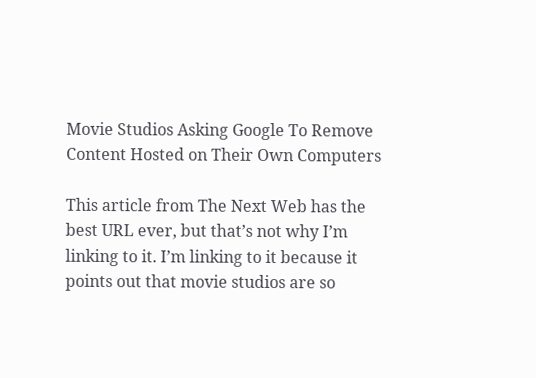Movie Studios Asking Google To Remove Content Hosted on Their Own Computers

This article from The Next Web has the best URL ever, but that’s not why I’m linking to it. I’m linking to it because it points out that movie studios are so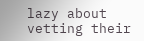lazy about vetting their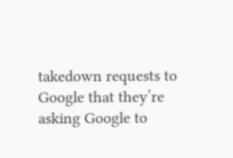takedown requests to Google that they’re asking Google to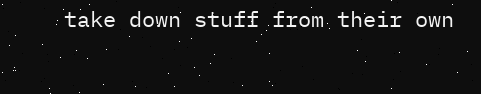take down stuff from their own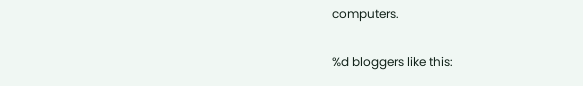computers.

%d bloggers like this: